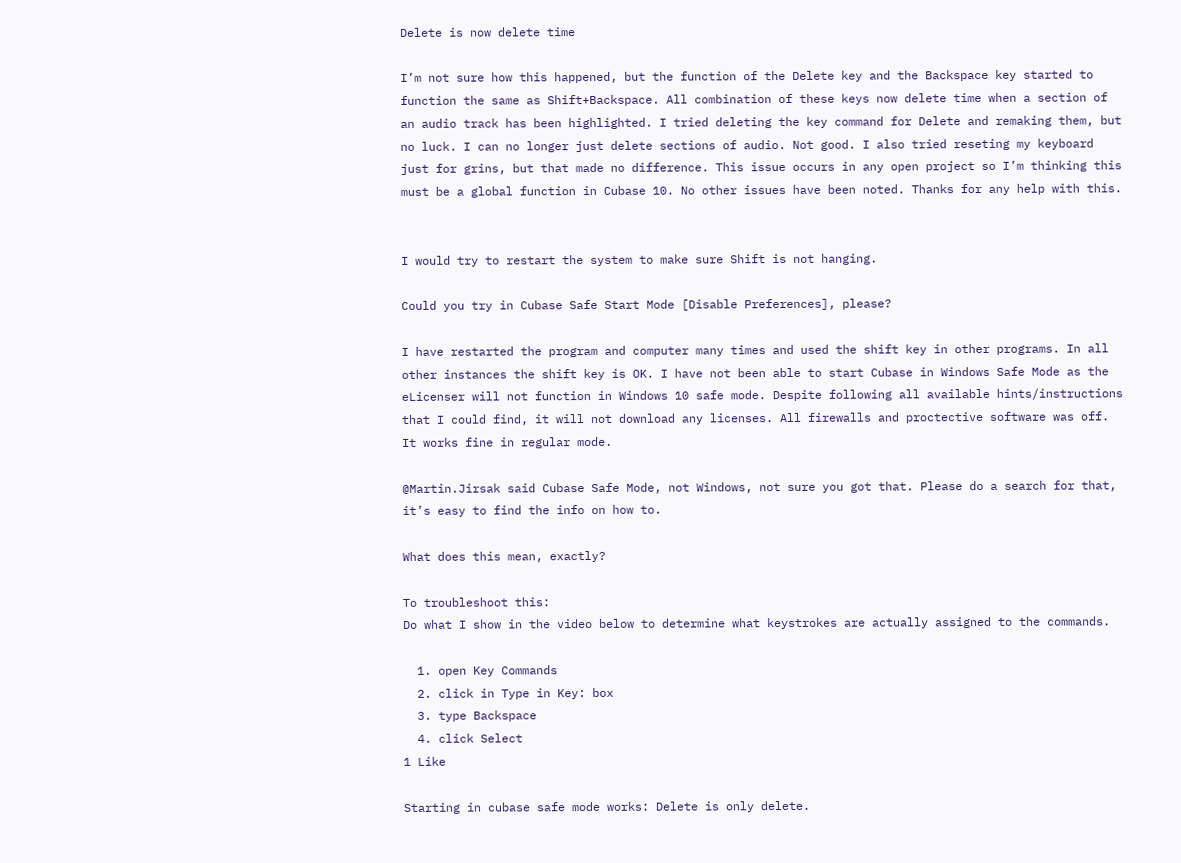Delete is now delete time

I’m not sure how this happened, but the function of the Delete key and the Backspace key started to function the same as Shift+Backspace. All combination of these keys now delete time when a section of an audio track has been highlighted. I tried deleting the key command for Delete and remaking them, but no luck. I can no longer just delete sections of audio. Not good. I also tried reseting my keyboard just for grins, but that made no difference. This issue occurs in any open project so I’m thinking this must be a global function in Cubase 10. No other issues have been noted. Thanks for any help with this.


I would try to restart the system to make sure Shift is not hanging.

Could you try in Cubase Safe Start Mode [Disable Preferences], please?

I have restarted the program and computer many times and used the shift key in other programs. In all other instances the shift key is OK. I have not been able to start Cubase in Windows Safe Mode as the eLicenser will not function in Windows 10 safe mode. Despite following all available hints/instructions that I could find, it will not download any licenses. All firewalls and proctective software was off. It works fine in regular mode.

@Martin.Jirsak said Cubase Safe Mode, not Windows, not sure you got that. Please do a search for that, it’s easy to find the info on how to.

What does this mean, exactly?

To troubleshoot this:
Do what I show in the video below to determine what keystrokes are actually assigned to the commands.

  1. open Key Commands
  2. click in Type in Key: box
  3. type Backspace
  4. click Select
1 Like

Starting in cubase safe mode works: Delete is only delete.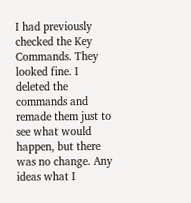I had previously checked the Key Commands. They looked fine. I deleted the commands and remade them just to see what would happen, but there was no change. Any ideas what I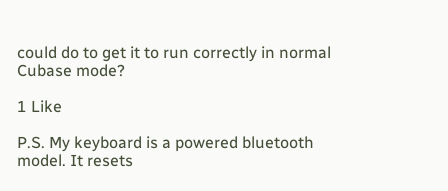could do to get it to run correctly in normal Cubase mode?

1 Like

P.S. My keyboard is a powered bluetooth model. It resets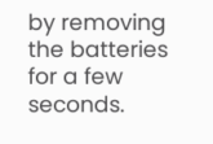by removing the batteries for a few seconds.